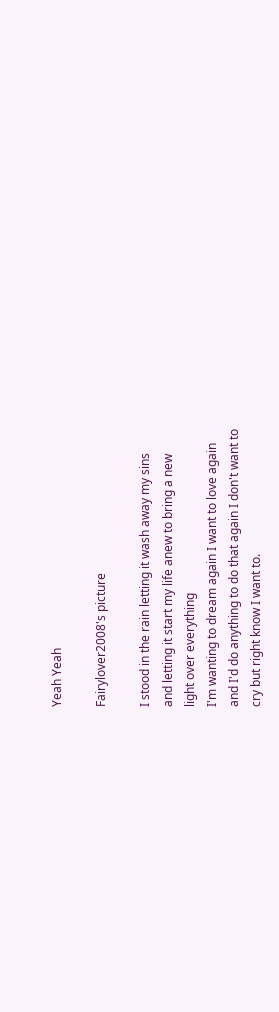Yeah Yeah

Fairylover2008's picture

I stood in the rain letting it wash away my sins
and letting it start my life anew to bring a new
light over everything
I'm wanting to dream again I want to love again
and I'd do anything to do that again I don't want to
cry but right know I want to.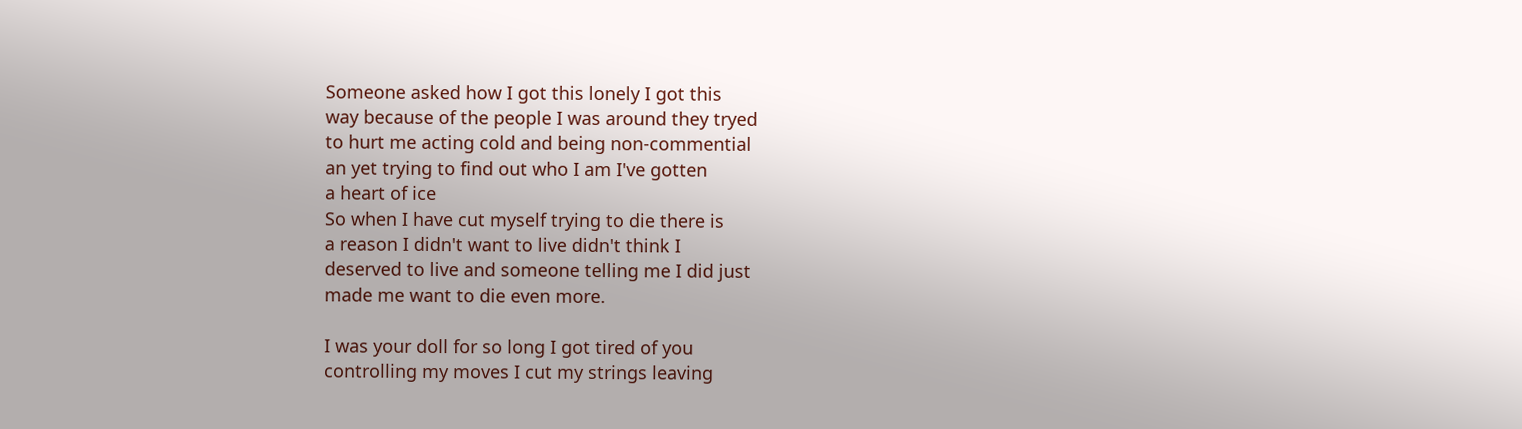Someone asked how I got this lonely I got this
way because of the people I was around they tryed
to hurt me acting cold and being non-commential
an yet trying to find out who I am I've gotten
a heart of ice
So when I have cut myself trying to die there is
a reason I didn't want to live didn't think I
deserved to live and someone telling me I did just
made me want to die even more.

I was your doll for so long I got tired of you
controlling my moves I cut my strings leaving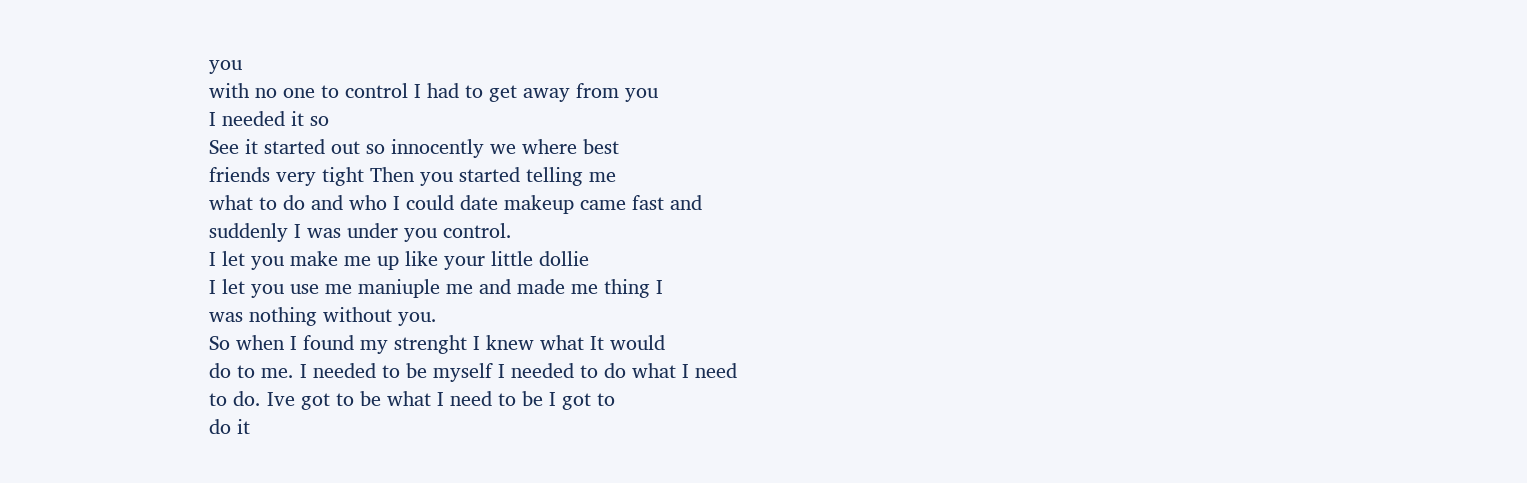you
with no one to control I had to get away from you
I needed it so
See it started out so innocently we where best
friends very tight Then you started telling me
what to do and who I could date makeup came fast and
suddenly I was under you control.
I let you make me up like your little dollie
I let you use me maniuple me and made me thing I
was nothing without you.
So when I found my strenght I knew what It would
do to me. I needed to be myself I needed to do what I need
to do. Ive got to be what I need to be I got to
do it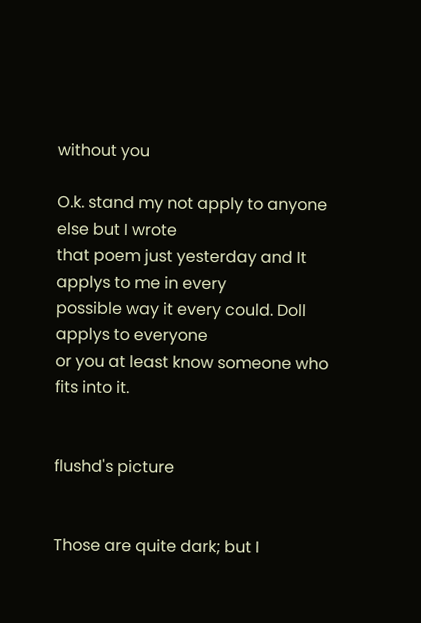without you

O.k. stand my not apply to anyone else but I wrote
that poem just yesterday and It applys to me in every
possible way it every could. Doll applys to everyone
or you at least know someone who fits into it.


flushd's picture


Those are quite dark; but I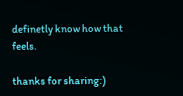definetly know how that feels.

thanks for sharing:)